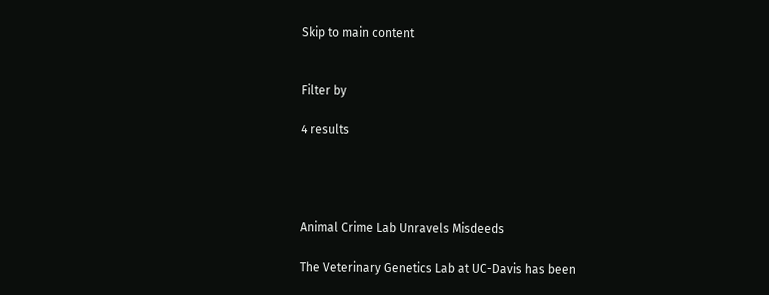Skip to main content


Filter by

4 results




Animal Crime Lab Unravels Misdeeds

The Veterinary Genetics Lab at UC-Davis has been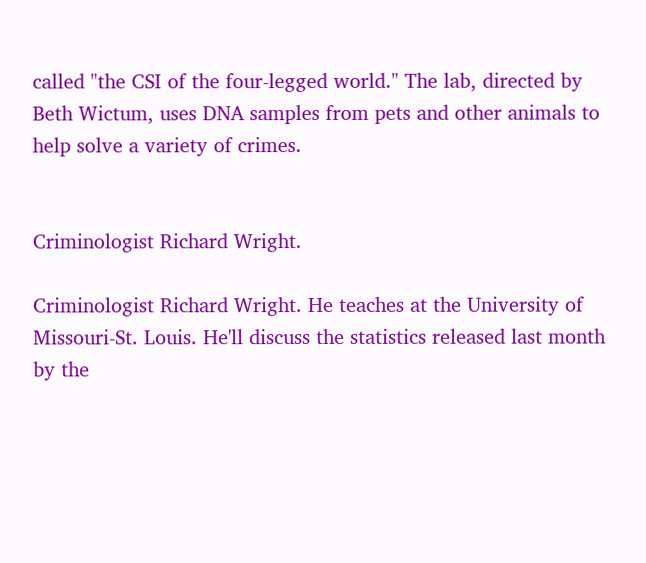called "the CSI of the four-legged world." The lab, directed by Beth Wictum, uses DNA samples from pets and other animals to help solve a variety of crimes.


Criminologist Richard Wright.

Criminologist Richard Wright. He teaches at the University of Missouri-St. Louis. He'll discuss the statistics released last month by the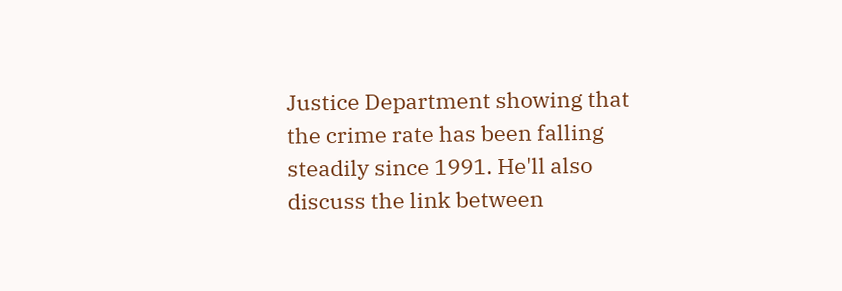Justice Department showing that the crime rate has been falling steadily since 1991. He'll also discuss the link between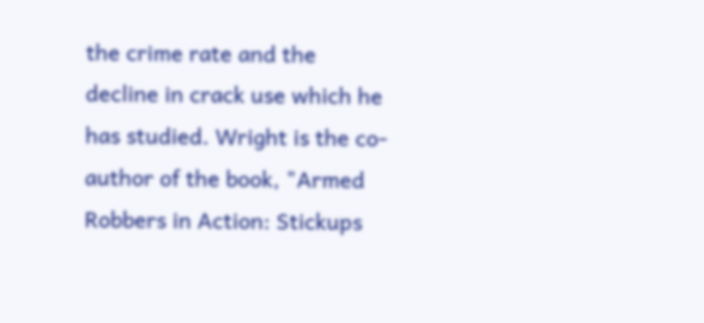the crime rate and the decline in crack use which he has studied. Wright is the co-author of the book, "Armed Robbers in Action: Stickups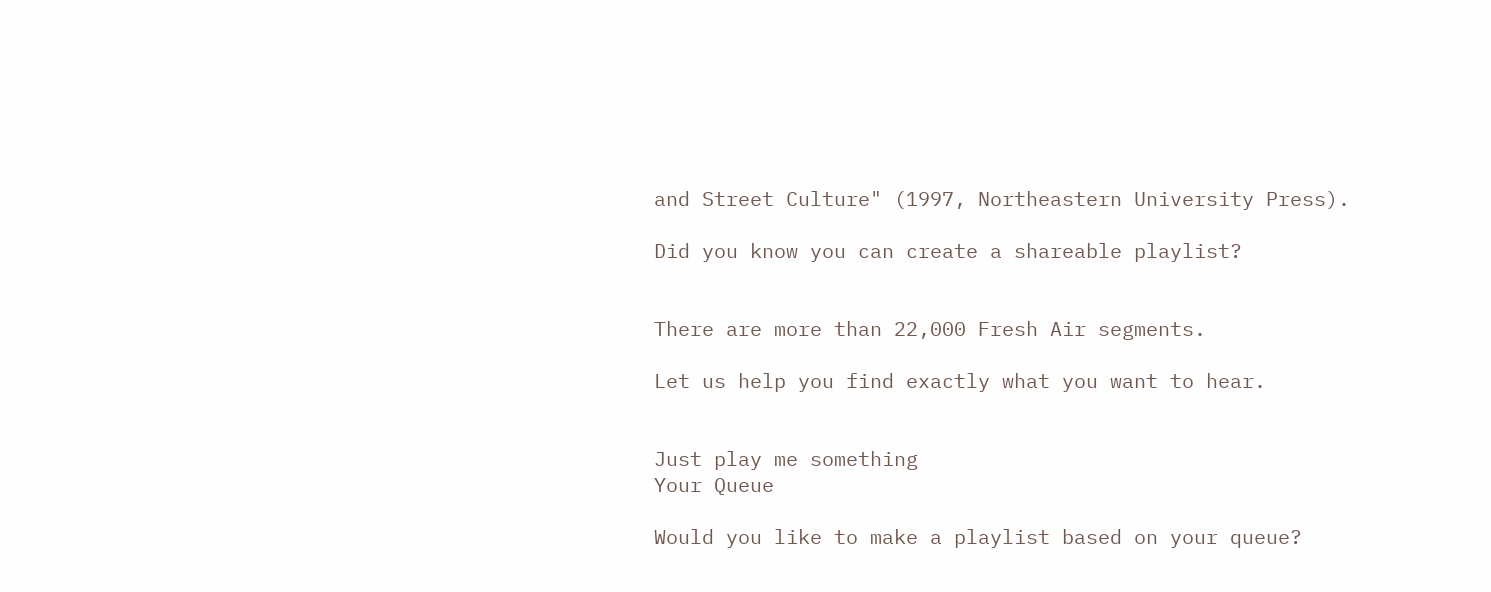and Street Culture" (1997, Northeastern University Press).

Did you know you can create a shareable playlist?


There are more than 22,000 Fresh Air segments.

Let us help you find exactly what you want to hear.


Just play me something
Your Queue

Would you like to make a playlist based on your queue?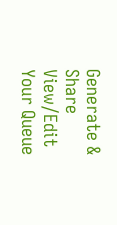Generate & Share View/Edit Your Queue